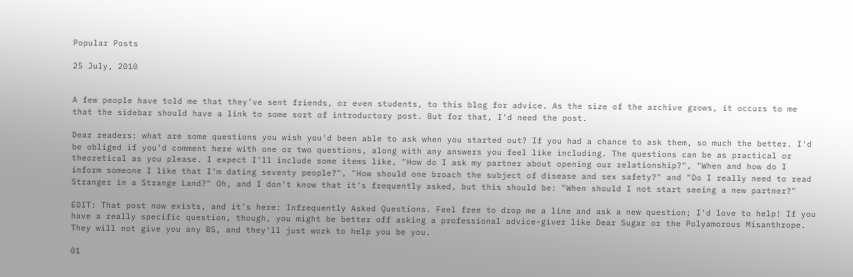Popular Posts

25 July, 2010


A few people have told me that they've sent friends, or even students, to this blog for advice. As the size of the archive grows, it occurs to me that the sidebar should have a link to some sort of introductory post. But for that, I'd need the post.

Dear readers: what are some questions you wish you'd been able to ask when you started out? If you had a chance to ask them, so much the better. I'd be obliged if you'd comment here with one or two questions, along with any answers you feel like including. The questions can be as practical or theoretical as you please. I expect I'll include some items like, "How do I ask my partner about opening our relationship?", "When and how do I inform someone I like that I'm dating seventy people?", "How should one broach the subject of disease and sex safety?" and "Do I really need to read Stranger in a Strange Land?" Oh, and I don't know that it's frequently asked, but this should be: "When should I not start seeing a new partner?"

EDIT: That post now exists, and it's here: Infrequently Asked Questions. Feel free to drop me a line and ask a new question; I'd love to help! If you have a really specific question, though, you might be better off asking a professional advice-giver like Dear Sugar or the Polyamorous Misanthrope. They will not give you any BS, and they'll just work to help you be you.

01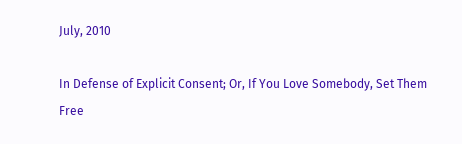July, 2010

In Defense of Explicit Consent; Or, If You Love Somebody, Set Them Free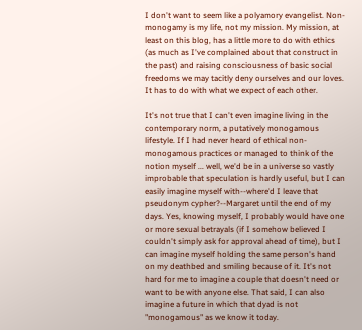I don't want to seem like a polyamory evangelist. Non-monogamy is my life, not my mission. My mission, at least on this blog, has a little more to do with ethics (as much as I've complained about that construct in the past) and raising consciousness of basic social freedoms we may tacitly deny ourselves and our loves. It has to do with what we expect of each other.

It's not true that I can't even imagine living in the contemporary norm, a putatively monogamous lifestyle. If I had never heard of ethical non-monogamous practices or managed to think of the notion myself ... well, we'd be in a universe so vastly improbable that speculation is hardly useful, but I can easily imagine myself with--where'd I leave that pseudonym cypher?--Margaret until the end of my days. Yes, knowing myself, I probably would have one or more sexual betrayals (if I somehow believed I couldn't simply ask for approval ahead of time), but I can imagine myself holding the same person's hand on my deathbed and smiling because of it. It's not hard for me to imagine a couple that doesn't need or want to be with anyone else. That said, I can also imagine a future in which that dyad is not "monogamous" as we know it today.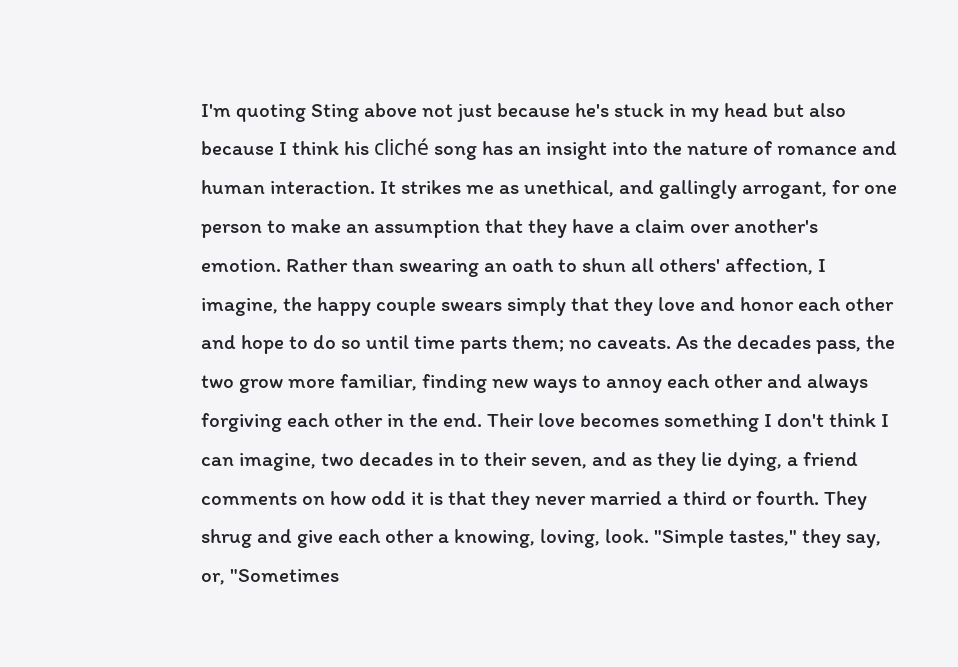I'm quoting Sting above not just because he's stuck in my head but also because I think his cliché song has an insight into the nature of romance and human interaction. It strikes me as unethical, and gallingly arrogant, for one person to make an assumption that they have a claim over another's emotion. Rather than swearing an oath to shun all others' affection, I imagine, the happy couple swears simply that they love and honor each other and hope to do so until time parts them; no caveats. As the decades pass, the two grow more familiar, finding new ways to annoy each other and always forgiving each other in the end. Their love becomes something I don't think I can imagine, two decades in to their seven, and as they lie dying, a friend comments on how odd it is that they never married a third or fourth. They shrug and give each other a knowing, loving, look. "Simple tastes," they say, or, "Sometimes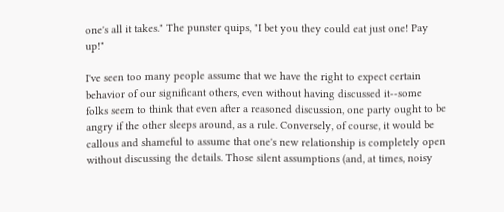one's all it takes." The punster quips, "I bet you they could eat just one! Pay up!"

I've seen too many people assume that we have the right to expect certain behavior of our significant others, even without having discussed it--some folks seem to think that even after a reasoned discussion, one party ought to be angry if the other sleeps around, as a rule. Conversely, of course, it would be callous and shameful to assume that one's new relationship is completely open without discussing the details. Those silent assumptions (and, at times, noisy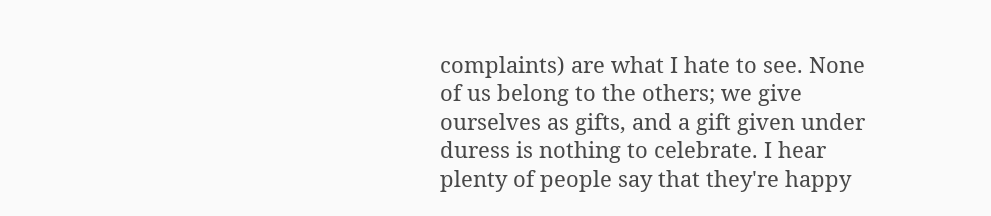complaints) are what I hate to see. None of us belong to the others; we give ourselves as gifts, and a gift given under duress is nothing to celebrate. I hear plenty of people say that they're happy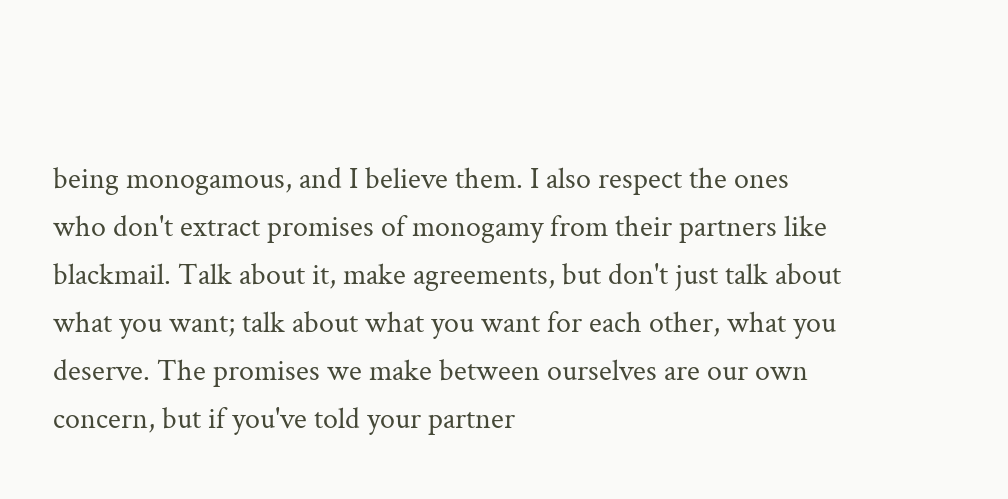being monogamous, and I believe them. I also respect the ones who don't extract promises of monogamy from their partners like blackmail. Talk about it, make agreements, but don't just talk about what you want; talk about what you want for each other, what you deserve. The promises we make between ourselves are our own concern, but if you've told your partner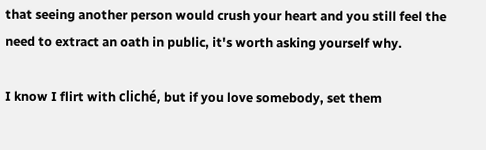that seeing another person would crush your heart and you still feel the need to extract an oath in public, it's worth asking yourself why.

I know I flirt with cliché, but if you love somebody, set them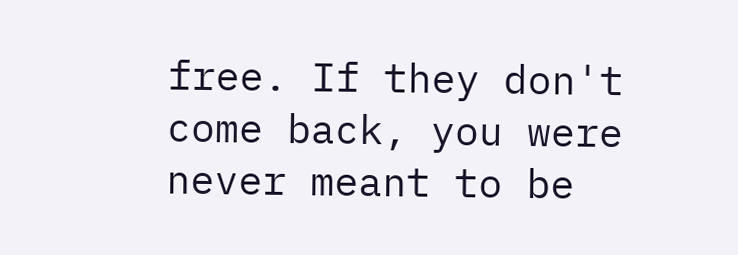free. If they don't come back, you were never meant to be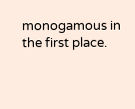monogamous in the first place.